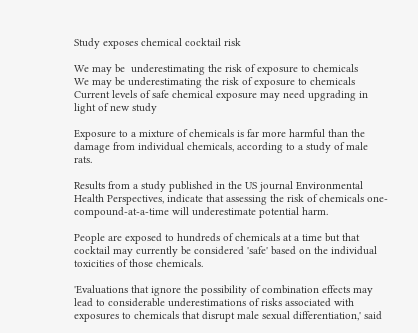Study exposes chemical cocktail risk

We may be  underestimating the risk of exposure to chemicals
We may be underestimating the risk of exposure to chemicals
Current levels of safe chemical exposure may need upgrading in light of new study

Exposure to a mixture of chemicals is far more harmful than the damage from individual chemicals, according to a study of male rats.

Results from a study published in the US journal Environmental Health Perspectives, indicate that assessing the risk of chemicals one-compound-at-a-time will underestimate potential harm.

People are exposed to hundreds of chemicals at a time but that cocktail may currently be considered 'safe' based on the individual toxicities of those chemicals.

'Evaluations that ignore the possibility of combination effects may lead to considerable underestimations of risks associated with exposures to chemicals that disrupt male sexual differentiation,' said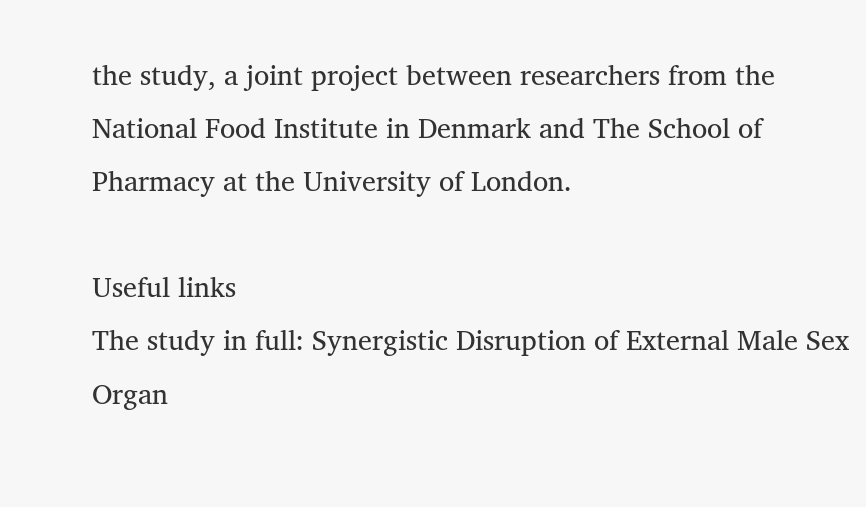the study, a joint project between researchers from the National Food Institute in Denmark and The School of Pharmacy at the University of London.

Useful links
The study in full: Synergistic Disruption of External Male Sex Organ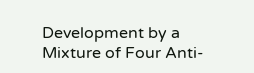Development by a Mixture of Four Anti-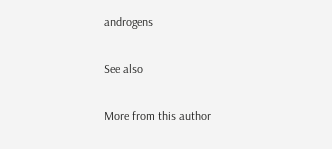androgens

See also

More from this author